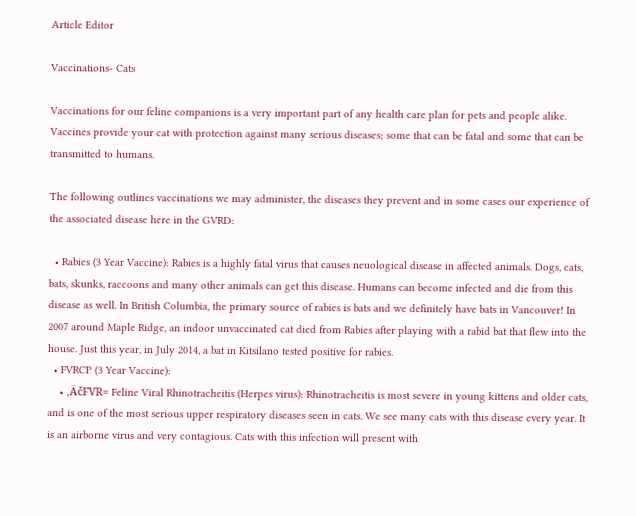Article Editor

Vaccinations- Cats

Vaccinations for our feline companions is a very important part of any health care plan for pets and people alike. Vaccines provide your cat with protection against many serious diseases; some that can be fatal and some that can be transmitted to humans.

The following outlines vaccinations we may administer, the diseases they prevent and in some cases our experience of the associated disease here in the GVRD:

  • Rabies (3 Year Vaccine): Rabies is a highly fatal virus that causes neuological disease in affected animals. Dogs, cats, bats, skunks, raccoons and many other animals can get this disease. Humans can become infected and die from this disease as well. In British Columbia, the primary source of rabies is bats and we definitely have bats in Vancouver! In 2007 around Maple Ridge, an indoor unvaccinated cat died from Rabies after playing with a rabid bat that flew into the house. Just this year, in July 2014, a bat in Kitsilano tested positive for rabies.
  • FVRCP (3 Year Vaccine):
    • ‚ÄčFVR= Feline Viral Rhinotracheitis (Herpes virus): Rhinotracheitis is most severe in young kittens and older cats, and is one of the most serious upper respiratory diseases seen in cats. We see many cats with this disease every year. It is an airborne virus and very contagious. Cats with this infection will present with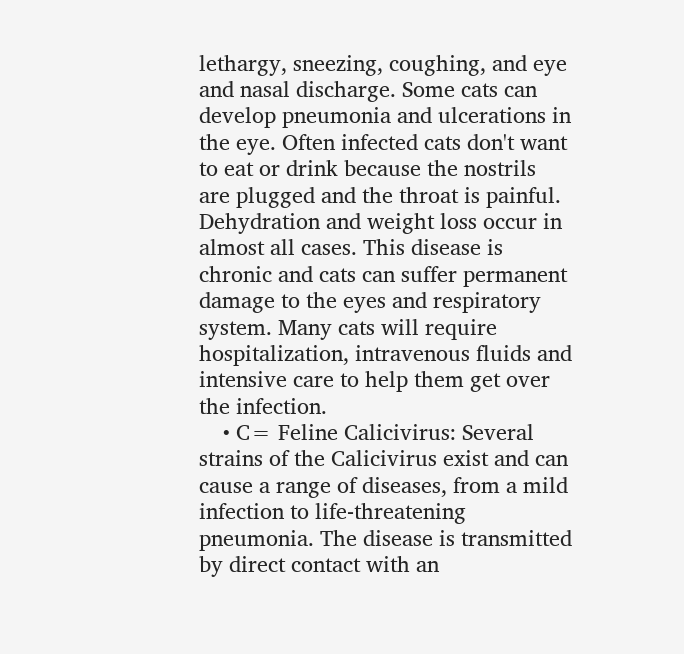lethargy, sneezing, coughing, and eye and nasal discharge. Some cats can develop pneumonia and ulcerations in the eye. Often infected cats don't want to eat or drink because the nostrils are plugged and the throat is painful. Dehydration and weight loss occur in almost all cases. This disease is chronic and cats can suffer permanent damage to the eyes and respiratory system. Many cats will require hospitalization, intravenous fluids and intensive care to help them get over the infection.
    • C= Feline Calicivirus: Several strains of the Calicivirus exist and can cause a range of diseases, from a mild infection to life-threatening pneumonia. The disease is transmitted by direct contact with an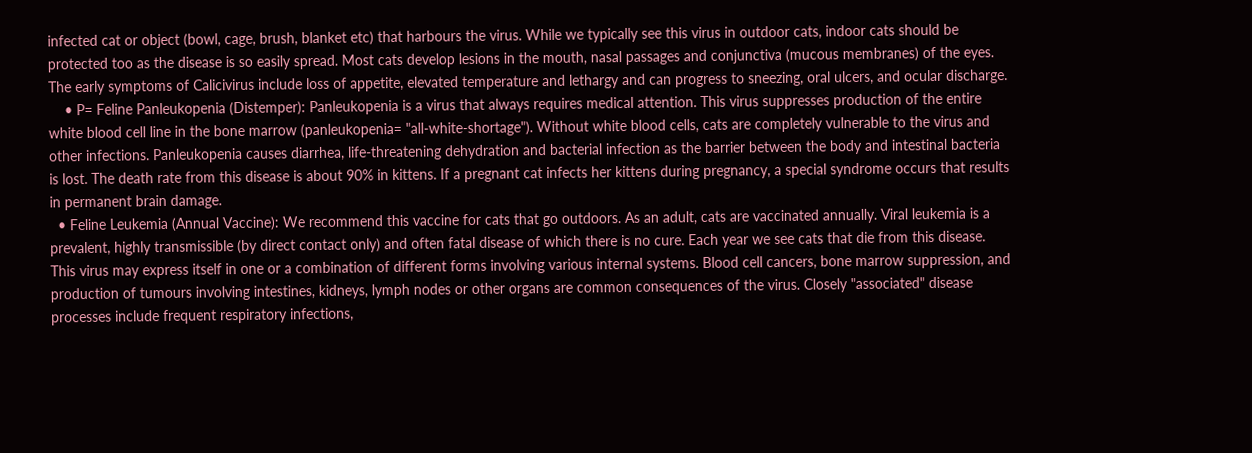infected cat or object (bowl, cage, brush, blanket etc) that harbours the virus. While we typically see this virus in outdoor cats, indoor cats should be protected too as the disease is so easily spread. Most cats develop lesions in the mouth, nasal passages and conjunctiva (mucous membranes) of the eyes. The early symptoms of Calicivirus include loss of appetite, elevated temperature and lethargy and can progress to sneezing, oral ulcers, and ocular discharge.
    • P= Feline Panleukopenia (Distemper): Panleukopenia is a virus that always requires medical attention. This virus suppresses production of the entire white blood cell line in the bone marrow (panleukopenia= "all-white-shortage"). Without white blood cells, cats are completely vulnerable to the virus and other infections. Panleukopenia causes diarrhea, life-threatening dehydration and bacterial infection as the barrier between the body and intestinal bacteria is lost. The death rate from this disease is about 90% in kittens. If a pregnant cat infects her kittens during pregnancy, a special syndrome occurs that results in permanent brain damage.
  • Feline Leukemia (Annual Vaccine): We recommend this vaccine for cats that go outdoors. As an adult, cats are vaccinated annually. Viral leukemia is a prevalent, highly transmissible (by direct contact only) and often fatal disease of which there is no cure. Each year we see cats that die from this disease. This virus may express itself in one or a combination of different forms involving various internal systems. Blood cell cancers, bone marrow suppression, and production of tumours involving intestines, kidneys, lymph nodes or other organs are common consequences of the virus. Closely "associated" disease processes include frequent respiratory infections,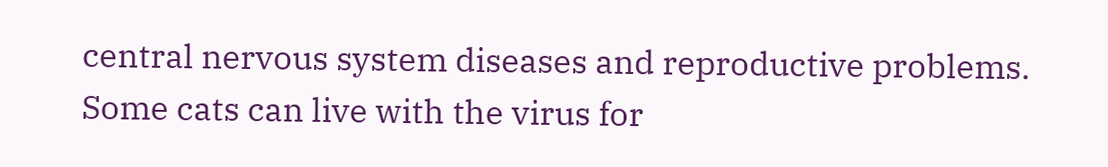central nervous system diseases and reproductive problems. Some cats can live with the virus for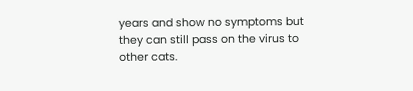years and show no symptoms but they can still pass on the virus to other cats.